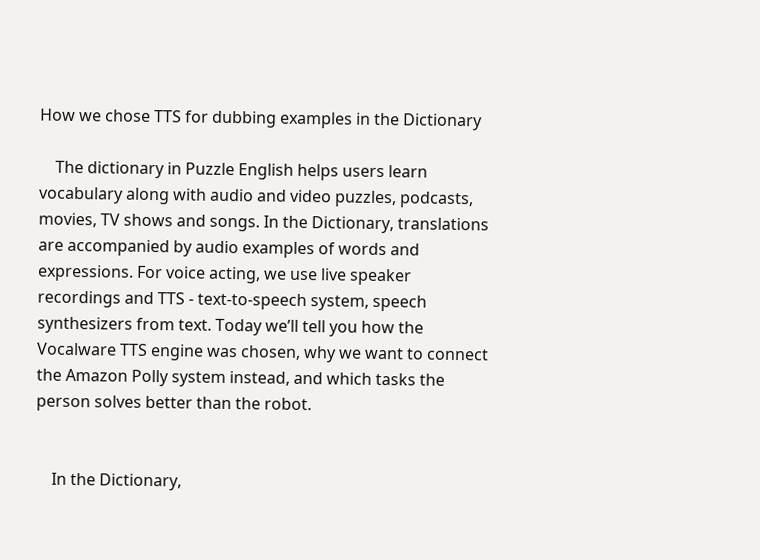How we chose TTS for dubbing examples in the Dictionary

    The dictionary in Puzzle English helps users learn vocabulary along with audio and video puzzles, podcasts, movies, TV shows and songs. In the Dictionary, translations are accompanied by audio examples of words and expressions. For voice acting, we use live speaker recordings and TTS - text-to-speech system, speech synthesizers from text. Today we’ll tell you how the Vocalware TTS engine was chosen, why we want to connect the Amazon Polly system instead, and which tasks the person solves better than the robot.


    In the Dictionary,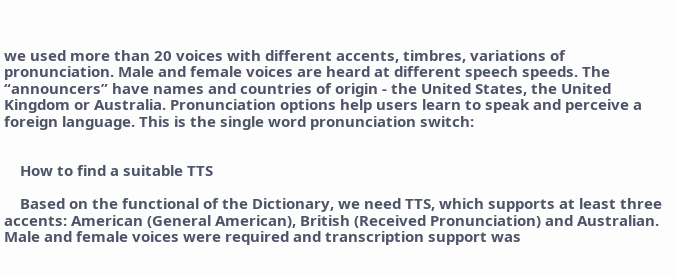we used more than 20 voices with different accents, timbres, variations of pronunciation. Male and female voices are heard at different speech speeds. The “announcers” have names and countries of origin - the United States, the United Kingdom or Australia. Pronunciation options help users learn to speak and perceive a foreign language. This is the single word pronunciation switch:


    How to find a suitable TTS

    Based on the functional of the Dictionary, we need TTS, which supports at least three accents: American (General American), British (Received Pronunciation) and Australian. Male and female voices were required and transcription support was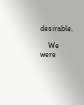desirable.

    We were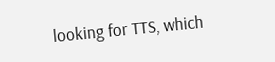looking for TTS, which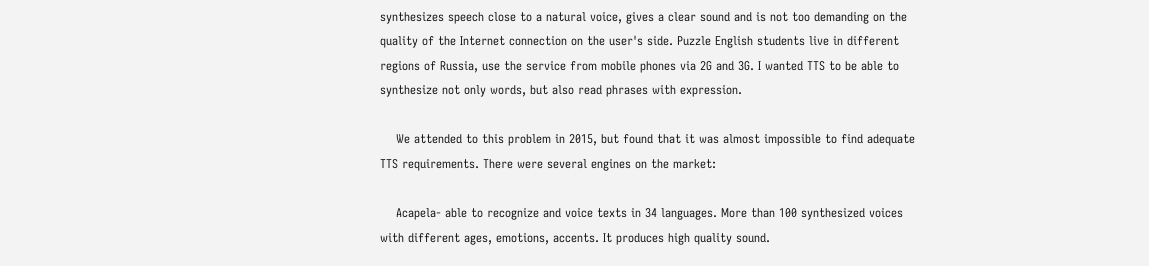synthesizes speech close to a natural voice, gives a clear sound and is not too demanding on the quality of the Internet connection on the user's side. Puzzle English students live in different regions of Russia, use the service from mobile phones via 2G and 3G. I wanted TTS to be able to synthesize not only words, but also read phrases with expression.

    We attended to this problem in 2015, but found that it was almost impossible to find adequate TTS requirements. There were several engines on the market:

    Acapela- able to recognize and voice texts in 34 languages. More than 100 synthesized voices with different ages, emotions, accents. It produces high quality sound.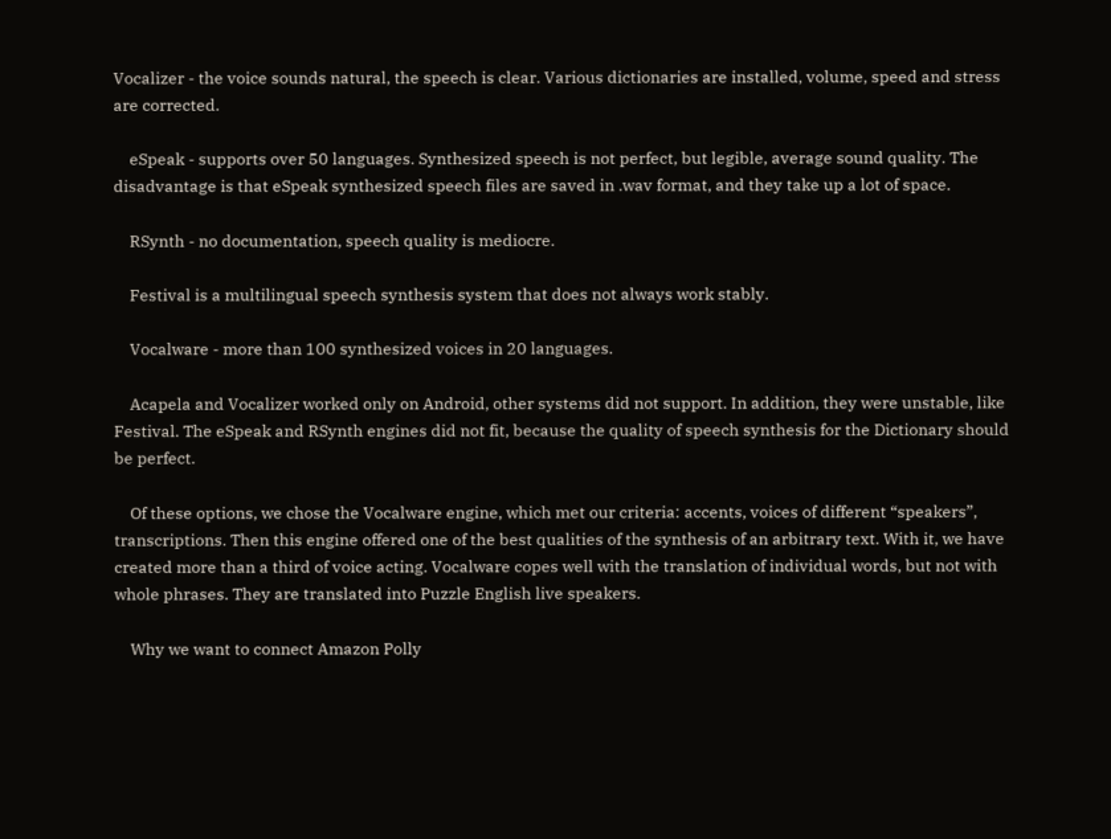Vocalizer - the voice sounds natural, the speech is clear. Various dictionaries are installed, volume, speed and stress are corrected.

    eSpeak - supports over 50 languages. Synthesized speech is not perfect, but legible, average sound quality. The disadvantage is that eSpeak synthesized speech files are saved in .wav format, and they take up a lot of space.

    RSynth - no documentation, speech quality is mediocre.

    Festival is a multilingual speech synthesis system that does not always work stably.

    Vocalware - more than 100 synthesized voices in 20 languages.

    Acapela and Vocalizer worked only on Android, other systems did not support. In addition, they were unstable, like Festival. The eSpeak and RSynth engines did not fit, because the quality of speech synthesis for the Dictionary should be perfect.

    Of these options, we chose the Vocalware engine, which met our criteria: accents, voices of different “speakers”, transcriptions. Then this engine offered one of the best qualities of the synthesis of an arbitrary text. With it, we have created more than a third of voice acting. Vocalware copes well with the translation of individual words, but not with whole phrases. They are translated into Puzzle English live speakers.

    Why we want to connect Amazon Polly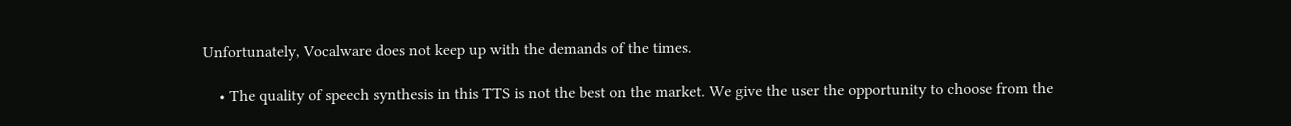Unfortunately, Vocalware does not keep up with the demands of the times.

    • The quality of speech synthesis in this TTS is not the best on the market. We give the user the opportunity to choose from the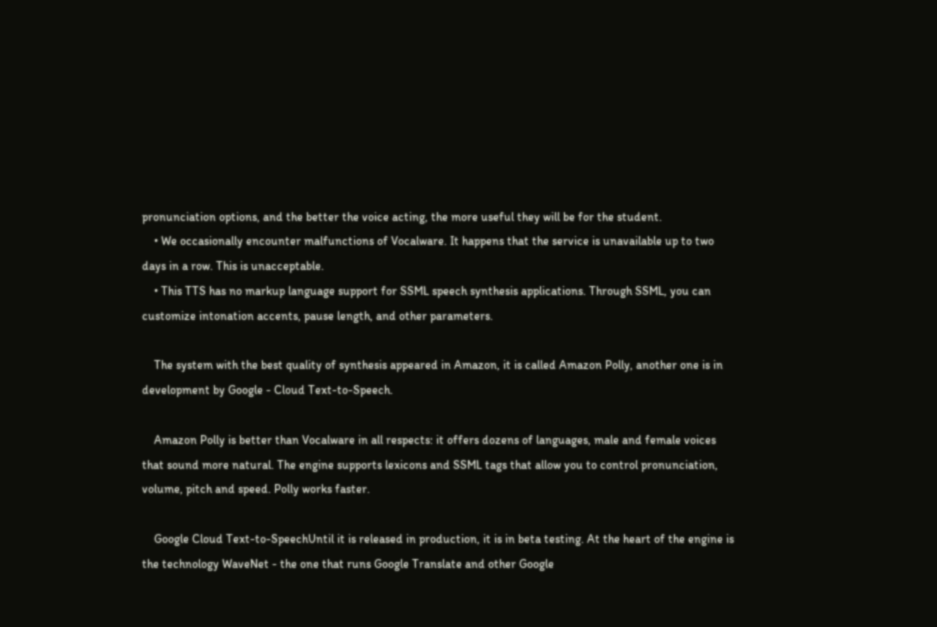pronunciation options, and the better the voice acting, the more useful they will be for the student.
    • We occasionally encounter malfunctions of Vocalware. It happens that the service is unavailable up to two days in a row. This is unacceptable.
    • This TTS has no markup language support for SSML speech synthesis applications. Through SSML, you can customize intonation accents, pause length, and other parameters.

    The system with the best quality of synthesis appeared in Amazon, it is called Amazon Polly, another one is in development by Google - Cloud Text-to-Speech.

    Amazon Polly is better than Vocalware in all respects: it offers dozens of languages, male and female voices that sound more natural. The engine supports lexicons and SSML tags that allow you to control pronunciation, volume, pitch and speed. Polly works faster.

    Google Cloud Text-to-SpeechUntil it is released in production, it is in beta testing. At the heart of the engine is the technology WaveNet - the one that runs Google Translate and other Google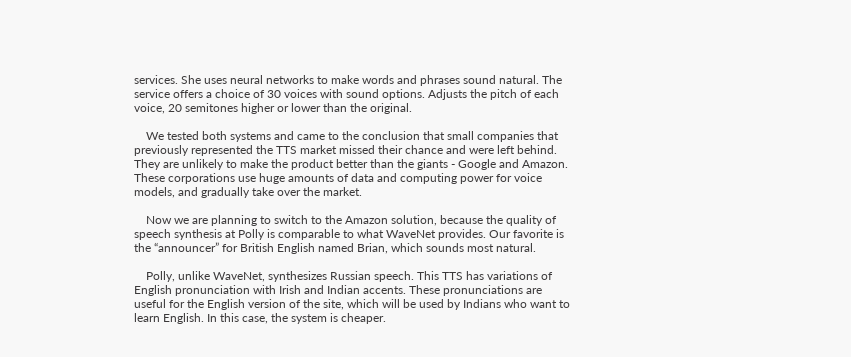services. She uses neural networks to make words and phrases sound natural. The service offers a choice of 30 voices with sound options. Adjusts the pitch of each voice, 20 semitones higher or lower than the original.

    We tested both systems and came to the conclusion that small companies that previously represented the TTS market missed their chance and were left behind. They are unlikely to make the product better than the giants - Google and Amazon. These corporations use huge amounts of data and computing power for voice models, and gradually take over the market.

    Now we are planning to switch to the Amazon solution, because the quality of speech synthesis at Polly is comparable to what WaveNet provides. Our favorite is the “announcer” for British English named Brian, which sounds most natural.

    Polly, unlike WaveNet, synthesizes Russian speech. This TTS has variations of English pronunciation with Irish and Indian accents. These pronunciations are useful for the English version of the site, which will be used by Indians who want to learn English. In this case, the system is cheaper.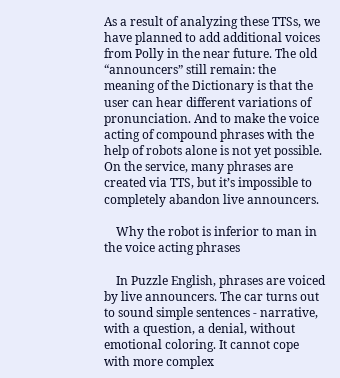As a result of analyzing these TTSs, we have planned to add additional voices from Polly in the near future. The old “announcers” still remain: the meaning of the Dictionary is that the user can hear different variations of pronunciation. And to make the voice acting of compound phrases with the help of robots alone is not yet possible. On the service, many phrases are created via TTS, but it’s impossible to completely abandon live announcers.

    Why the robot is inferior to man in the voice acting phrases

    In Puzzle English, phrases are voiced by live announcers. The car turns out to sound simple sentences - narrative, with a question, a denial, without emotional coloring. It cannot cope with more complex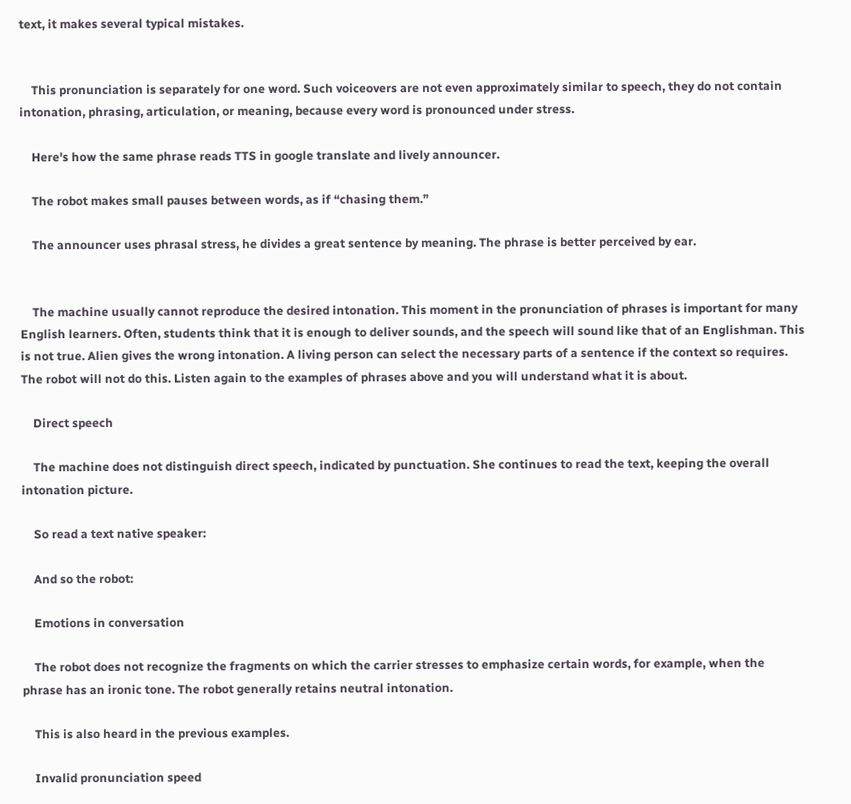text, it makes several typical mistakes.


    This pronunciation is separately for one word. Such voiceovers are not even approximately similar to speech, they do not contain intonation, phrasing, articulation, or meaning, because every word is pronounced under stress.

    Here's how the same phrase reads TTS in google translate and lively announcer.

    The robot makes small pauses between words, as if “chasing them.”

    The announcer uses phrasal stress, he divides a great sentence by meaning. The phrase is better perceived by ear.


    The machine usually cannot reproduce the desired intonation. This moment in the pronunciation of phrases is important for many English learners. Often, students think that it is enough to deliver sounds, and the speech will sound like that of an Englishman. This is not true. Alien gives the wrong intonation. A living person can select the necessary parts of a sentence if the context so requires. The robot will not do this. Listen again to the examples of phrases above and you will understand what it is about.

    Direct speech

    The machine does not distinguish direct speech, indicated by punctuation. She continues to read the text, keeping the overall intonation picture.

    So read a text native speaker:

    And so the robot:

    Emotions in conversation

    The robot does not recognize the fragments on which the carrier stresses to emphasize certain words, for example, when the phrase has an ironic tone. The robot generally retains neutral intonation.

    This is also heard in the previous examples.

    Invalid pronunciation speed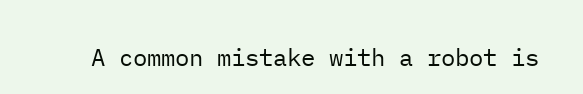A common mistake with a robot is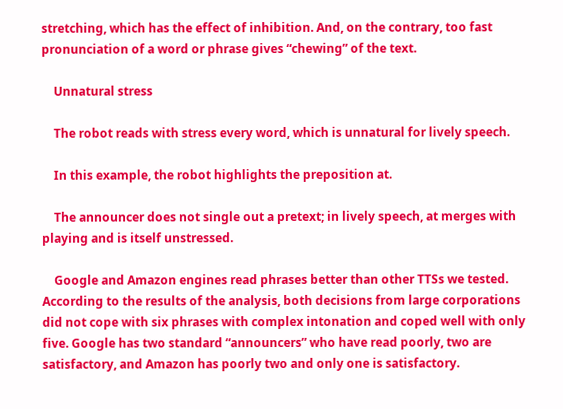stretching, which has the effect of inhibition. And, on the contrary, too fast pronunciation of a word or phrase gives “chewing” of the text.

    Unnatural stress

    The robot reads with stress every word, which is unnatural for lively speech.

    In this example, the robot highlights the preposition at.

    The announcer does not single out a pretext; in lively speech, at merges with playing and is itself unstressed.

    Google and Amazon engines read phrases better than other TTSs we tested. According to the results of the analysis, both decisions from large corporations did not cope with six phrases with complex intonation and coped well with only five. Google has two standard “announcers” who have read poorly, two are satisfactory, and Amazon has poorly two and only one is satisfactory.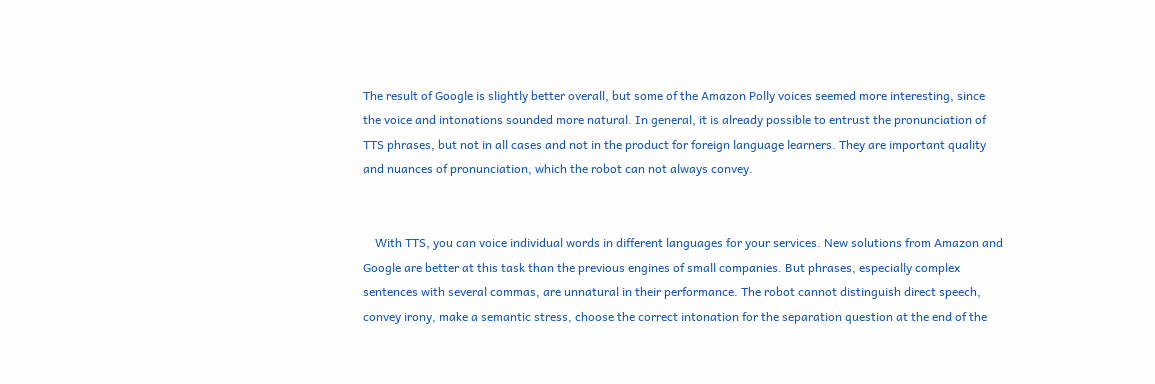The result of Google is slightly better overall, but some of the Amazon Polly voices seemed more interesting, since the voice and intonations sounded more natural. In general, it is already possible to entrust the pronunciation of TTS phrases, but not in all cases and not in the product for foreign language learners. They are important quality and nuances of pronunciation, which the robot can not always convey.


    With TTS, you can voice individual words in different languages for your services. New solutions from Amazon and Google are better at this task than the previous engines of small companies. But phrases, especially complex sentences with several commas, are unnatural in their performance. The robot cannot distinguish direct speech, convey irony, make a semantic stress, choose the correct intonation for the separation question at the end of the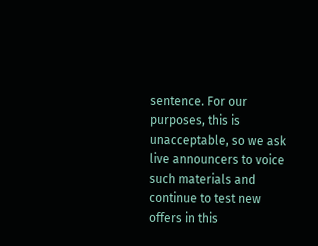sentence. For our purposes, this is unacceptable, so we ask live announcers to voice such materials and continue to test new offers in this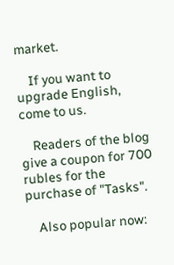market.

    If you want to upgrade English, come to us.

    Readers of the blog give a coupon for 700 rubles for the purchase of "Tasks".

    Also popular now: